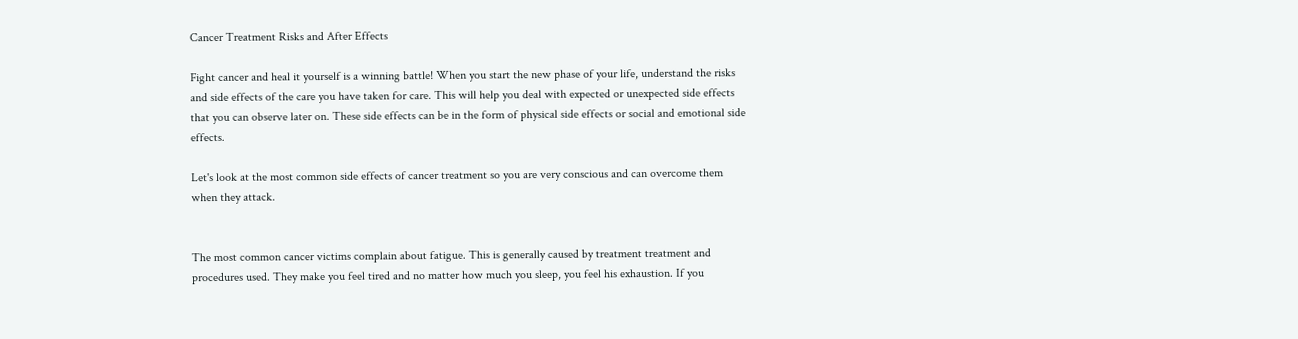Cancer Treatment Risks and After Effects

Fight cancer and heal it yourself is a winning battle! When you start the new phase of your life, understand the risks and side effects of the care you have taken for care. This will help you deal with expected or unexpected side effects that you can observe later on. These side effects can be in the form of physical side effects or social and emotional side effects.

Let's look at the most common side effects of cancer treatment so you are very conscious and can overcome them when they attack.


The most common cancer victims complain about fatigue. This is generally caused by treatment treatment and procedures used. They make you feel tired and no matter how much you sleep, you feel his exhaustion. If you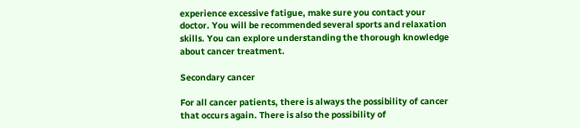experience excessive fatigue, make sure you contact your doctor. You will be recommended several sports and relaxation skills. You can explore understanding the thorough knowledge about cancer treatment.

Secondary cancer

For all cancer patients, there is always the possibility of cancer that occurs again. There is also the possibility of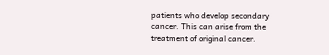patients who develop secondary cancer. This can arise from the treatment of original cancer.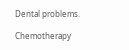Dental problems.

Chemotherapy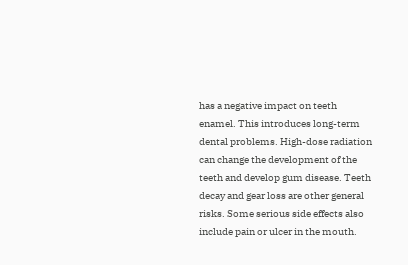has a negative impact on teeth enamel. This introduces long-term dental problems. High-dose radiation can change the development of the teeth and develop gum disease. Teeth decay and gear loss are other general risks. Some serious side effects also include pain or ulcer in the mouth.